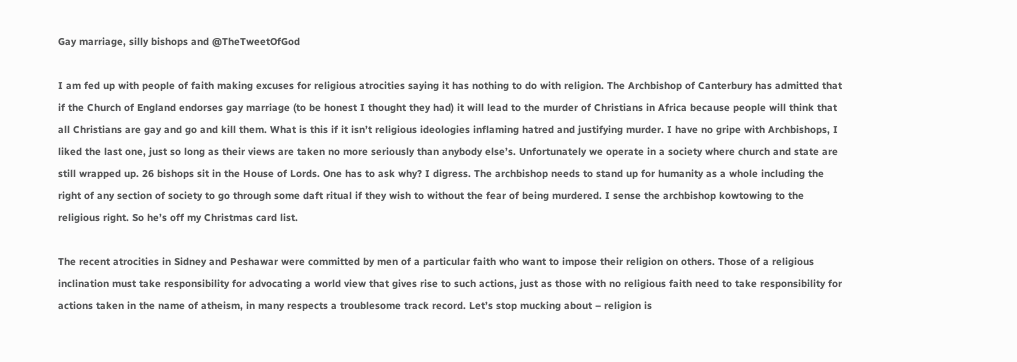Gay marriage, silly bishops and @TheTweetOfGod

I am fed up with people of faith making excuses for religious atrocities saying it has nothing to do with religion. The Archbishop of Canterbury has admitted that if the Church of England endorses gay marriage (to be honest I thought they had) it will lead to the murder of Christians in Africa because people will think that all Christians are gay and go and kill them. What is this if it isn’t religious ideologies inflaming hatred and justifying murder. I have no gripe with Archbishops, I liked the last one, just so long as their views are taken no more seriously than anybody else’s. Unfortunately we operate in a society where church and state are still wrapped up. 26 bishops sit in the House of Lords. One has to ask why? I digress. The archbishop needs to stand up for humanity as a whole including the right of any section of society to go through some daft ritual if they wish to without the fear of being murdered. I sense the archbishop kowtowing to the religious right. So he’s off my Christmas card list.

The recent atrocities in Sidney and Peshawar were committed by men of a particular faith who want to impose their religion on others. Those of a religious inclination must take responsibility for advocating a world view that gives rise to such actions, just as those with no religious faith need to take responsibility for actions taken in the name of atheism, in many respects a troublesome track record. Let’s stop mucking about – religion is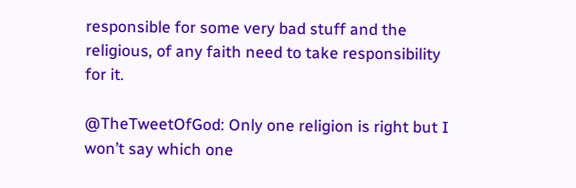responsible for some very bad stuff and the religious, of any faith need to take responsibility for it.

@TheTweetOfGod: Only one religion is right but I won’t say which one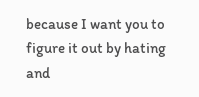because I want you to figure it out by hating and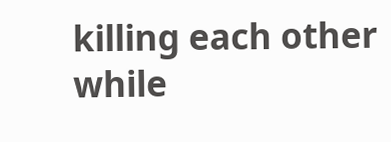killing each other while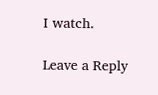I watch.

Leave a Reply